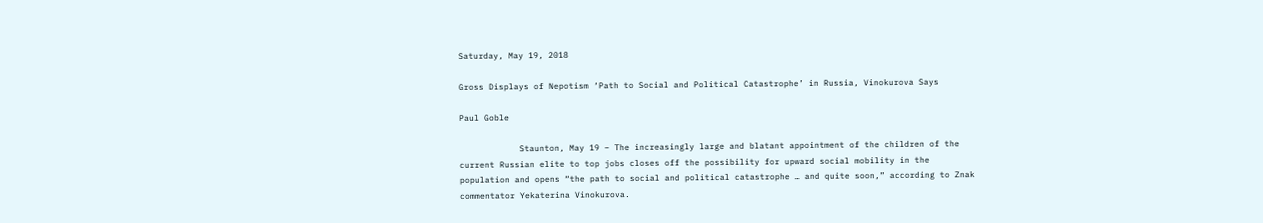Saturday, May 19, 2018

Gross Displays of Nepotism ‘Path to Social and Political Catastrophe’ in Russia, Vinokurova Says

Paul Goble

            Staunton, May 19 – The increasingly large and blatant appointment of the children of the current Russian elite to top jobs closes off the possibility for upward social mobility in the population and opens “the path to social and political catastrophe … and quite soon,” according to Znak commentator Yekaterina Vinokurova.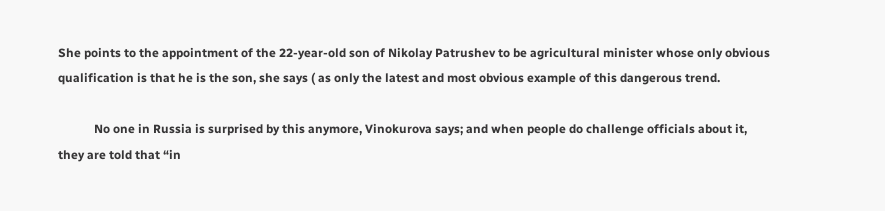She points to the appointment of the 22-year-old son of Nikolay Patrushev to be agricultural minister whose only obvious qualification is that he is the son, she says ( as only the latest and most obvious example of this dangerous trend.

            No one in Russia is surprised by this anymore, Vinokurova says; and when people do challenge officials about it, they are told that “in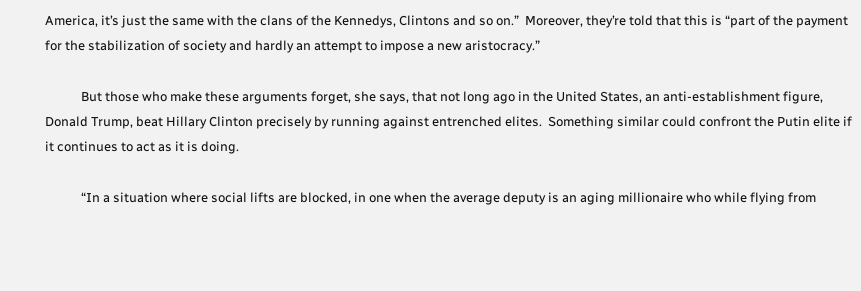America, it’s just the same with the clans of the Kennedys, Clintons and so on.”  Moreover, they’re told that this is “part of the payment for the stabilization of society and hardly an attempt to impose a new aristocracy.”

            But those who make these arguments forget, she says, that not long ago in the United States, an anti-establishment figure, Donald Trump, beat Hillary Clinton precisely by running against entrenched elites.  Something similar could confront the Putin elite if it continues to act as it is doing.

            “In a situation where social lifts are blocked, in one when the average deputy is an aging millionaire who while flying from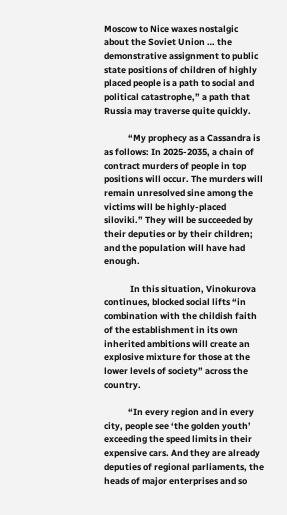Moscow to Nice waxes nostalgic about the Soviet Union … the demonstrative assignment to public state positions of children of highly placed people is a path to social and political catastrophe,” a path that Russia may traverse quite quickly.

            “My prophecy as a Cassandra is as follows: In 2025-2035, a chain of contract murders of people in top positions will occur. The murders will remain unresolved sine among the victims will be highly-placed siloviki.” They will be succeeded by their deputies or by their children; and the population will have had enough.

             In this situation, Vinokurova continues, blocked social lifts “in combination with the childish faith of the establishment in its own inherited ambitions will create an explosive mixture for those at the lower levels of society” across the country.

            “In every region and in every city, people see ‘the golden youth’ exceeding the speed limits in their expensive cars. And they are already deputies of regional parliaments, the heads of major enterprises and so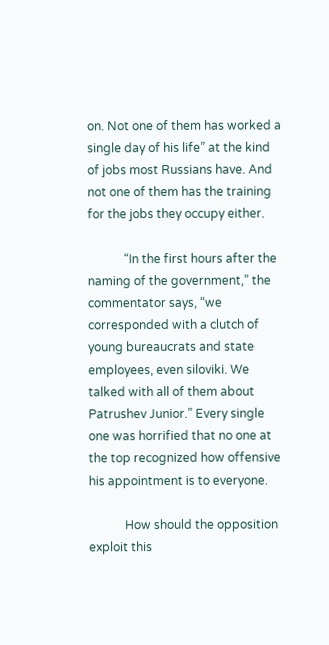on. Not one of them has worked a single day of his life” at the kind of jobs most Russians have. And not one of them has the training for the jobs they occupy either.

            “In the first hours after the naming of the government,” the commentator says, “we corresponded with a clutch of young bureaucrats and state employees, even siloviki. We talked with all of them about Patrushev Junior.” Every single one was horrified that no one at the top recognized how offensive his appointment is to everyone.

            How should the opposition exploit this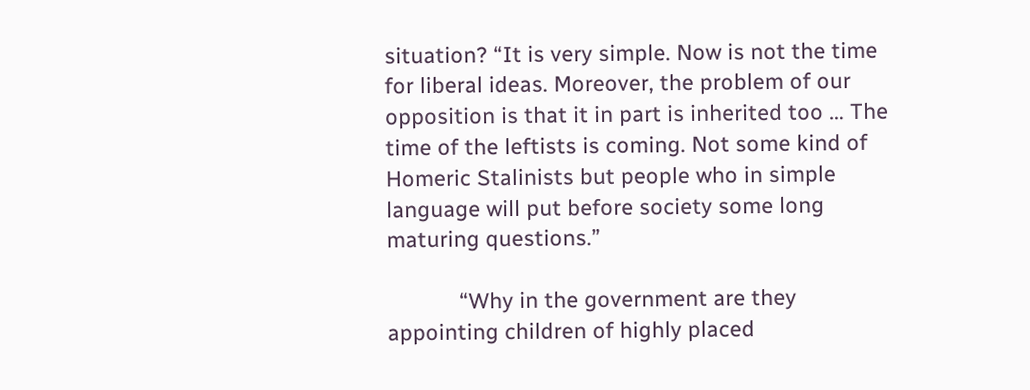situation? “It is very simple. Now is not the time for liberal ideas. Moreover, the problem of our opposition is that it in part is inherited too … The time of the leftists is coming. Not some kind of Homeric Stalinists but people who in simple language will put before society some long maturing questions.”

            “Why in the government are they appointing children of highly placed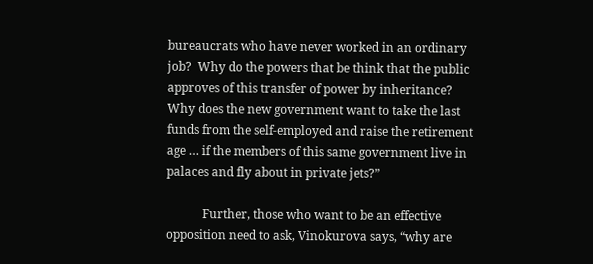bureaucrats who have never worked in an ordinary job?  Why do the powers that be think that the public approves of this transfer of power by inheritance? Why does the new government want to take the last funds from the self-employed and raise the retirement age … if the members of this same government live in palaces and fly about in private jets?”

            Further, those who want to be an effective opposition need to ask, Vinokurova says, “why are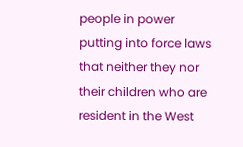people in power putting into force laws that neither they nor their children who are resident in the West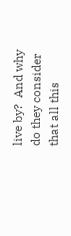live by?  And why do they consider that all this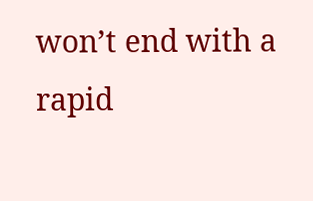won’t end with a rapid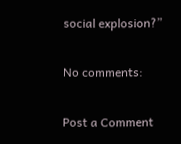social explosion?”

No comments:

Post a Comment